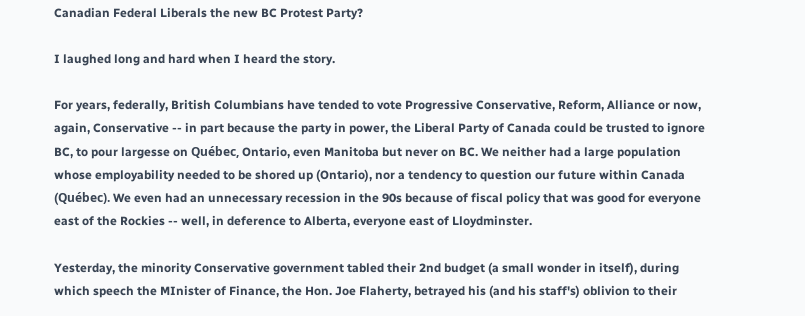Canadian Federal Liberals the new BC Protest Party?

I laughed long and hard when I heard the story.

For years, federally, British Columbians have tended to vote Progressive Conservative, Reform, Alliance or now, again, Conservative -- in part because the party in power, the Liberal Party of Canada could be trusted to ignore BC, to pour largesse on Québec, Ontario, even Manitoba but never on BC. We neither had a large population whose employability needed to be shored up (Ontario), nor a tendency to question our future within Canada (Québec). We even had an unnecessary recession in the 90s because of fiscal policy that was good for everyone east of the Rockies -- well, in deference to Alberta, everyone east of Lloydminster.

Yesterday, the minority Conservative government tabled their 2nd budget (a small wonder in itself), during which speech the MInister of Finance, the Hon. Joe Flaherty, betrayed his (and his staff's) oblivion to their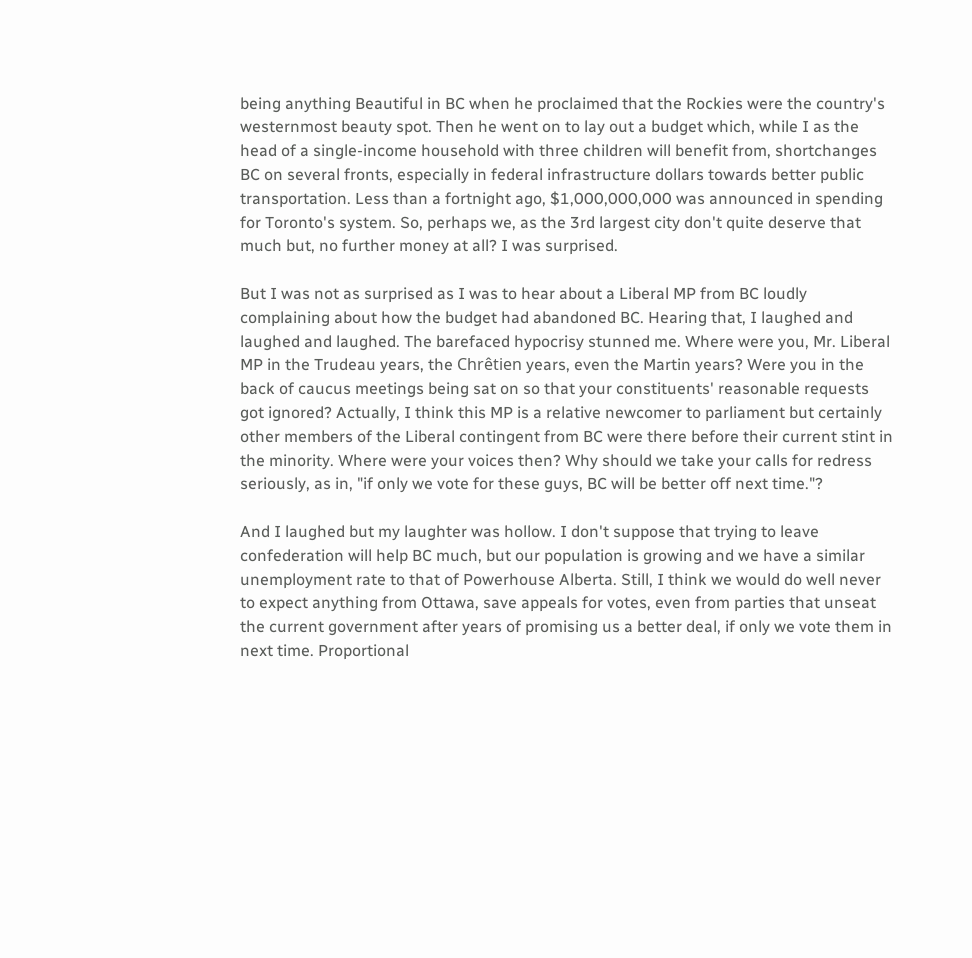being anything Beautiful in BC when he proclaimed that the Rockies were the country's westernmost beauty spot. Then he went on to lay out a budget which, while I as the head of a single-income household with three children will benefit from, shortchanges BC on several fronts, especially in federal infrastructure dollars towards better public transportation. Less than a fortnight ago, $1,000,000,000 was announced in spending for Toronto's system. So, perhaps we, as the 3rd largest city don't quite deserve that much but, no further money at all? I was surprised.

But I was not as surprised as I was to hear about a Liberal MP from BC loudly complaining about how the budget had abandoned BC. Hearing that, I laughed and laughed and laughed. The barefaced hypocrisy stunned me. Where were you, Mr. Liberal MP in the Trudeau years, the Chrêtien years, even the Martin years? Were you in the back of caucus meetings being sat on so that your constituents' reasonable requests got ignored? Actually, I think this MP is a relative newcomer to parliament but certainly other members of the Liberal contingent from BC were there before their current stint in the minority. Where were your voices then? Why should we take your calls for redress seriously, as in, "if only we vote for these guys, BC will be better off next time."?

And I laughed but my laughter was hollow. I don't suppose that trying to leave confederation will help BC much, but our population is growing and we have a similar unemployment rate to that of Powerhouse Alberta. Still, I think we would do well never to expect anything from Ottawa, save appeals for votes, even from parties that unseat the current government after years of promising us a better deal, if only we vote them in next time. Proportional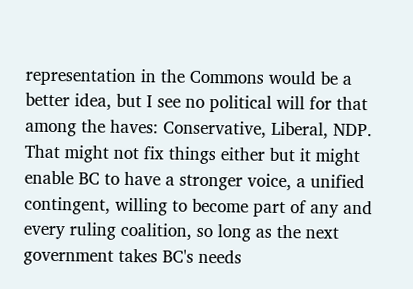representation in the Commons would be a better idea, but I see no political will for that among the haves: Conservative, Liberal, NDP. That might not fix things either but it might enable BC to have a stronger voice, a unified contingent, willing to become part of any and every ruling coalition, so long as the next government takes BC's needs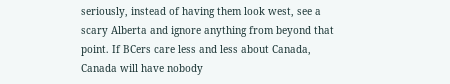seriously, instead of having them look west, see a scary Alberta and ignore anything from beyond that point. If BCers care less and less about Canada, Canada will have nobody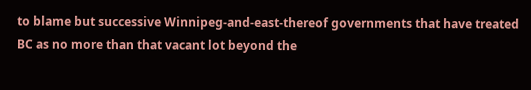to blame but successive Winnipeg-and-east-thereof governments that have treated BC as no more than that vacant lot beyond the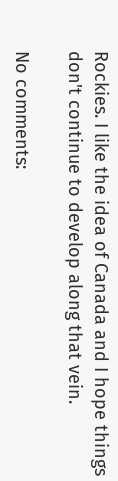Rockies. I like the idea of Canada and I hope things don't continue to develop along that vein.

No comments: